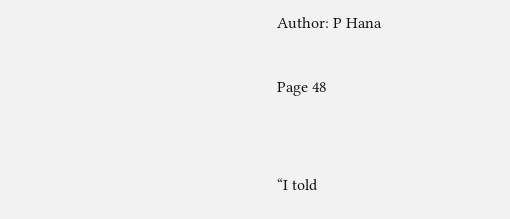Author: P Hana

Page 48


“I told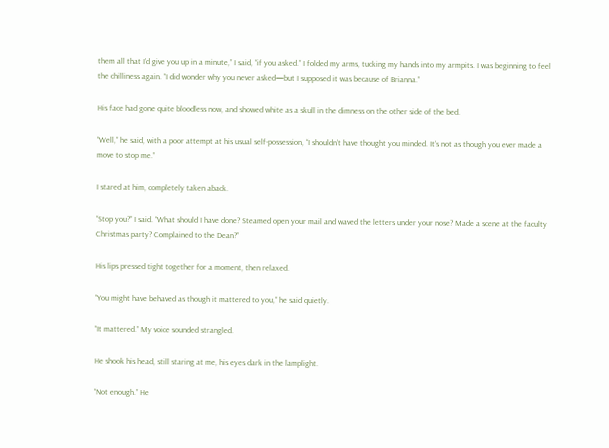them all that I’d give you up in a minute,” I said, “if you asked.” I folded my arms, tucking my hands into my armpits. I was beginning to feel the chilliness again. “I did wonder why you never asked—but I supposed it was because of Brianna.”

His face had gone quite bloodless now, and showed white as a skull in the dimness on the other side of the bed.

“Well,” he said, with a poor attempt at his usual self-possession, “I shouldn’t have thought you minded. It’s not as though you ever made a move to stop me.”

I stared at him, completely taken aback.

“Stop you?” I said. “What should I have done? Steamed open your mail and waved the letters under your nose? Made a scene at the faculty Christmas party? Complained to the Dean?”

His lips pressed tight together for a moment, then relaxed.

“You might have behaved as though it mattered to you,” he said quietly.

“It mattered.” My voice sounded strangled.

He shook his head, still staring at me, his eyes dark in the lamplight.

“Not enough.” He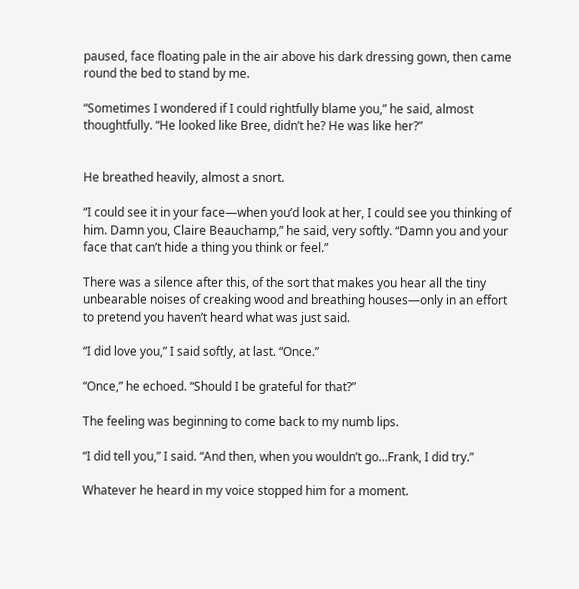paused, face floating pale in the air above his dark dressing gown, then came round the bed to stand by me.

“Sometimes I wondered if I could rightfully blame you,” he said, almost thoughtfully. “He looked like Bree, didn’t he? He was like her?”


He breathed heavily, almost a snort.

“I could see it in your face—when you’d look at her, I could see you thinking of him. Damn you, Claire Beauchamp,” he said, very softly. “Damn you and your face that can’t hide a thing you think or feel.”

There was a silence after this, of the sort that makes you hear all the tiny unbearable noises of creaking wood and breathing houses—only in an effort to pretend you haven’t heard what was just said.

“I did love you,” I said softly, at last. “Once.”

“Once,” he echoed. “Should I be grateful for that?”

The feeling was beginning to come back to my numb lips.

“I did tell you,” I said. “And then, when you wouldn’t go…Frank, I did try.”

Whatever he heard in my voice stopped him for a moment.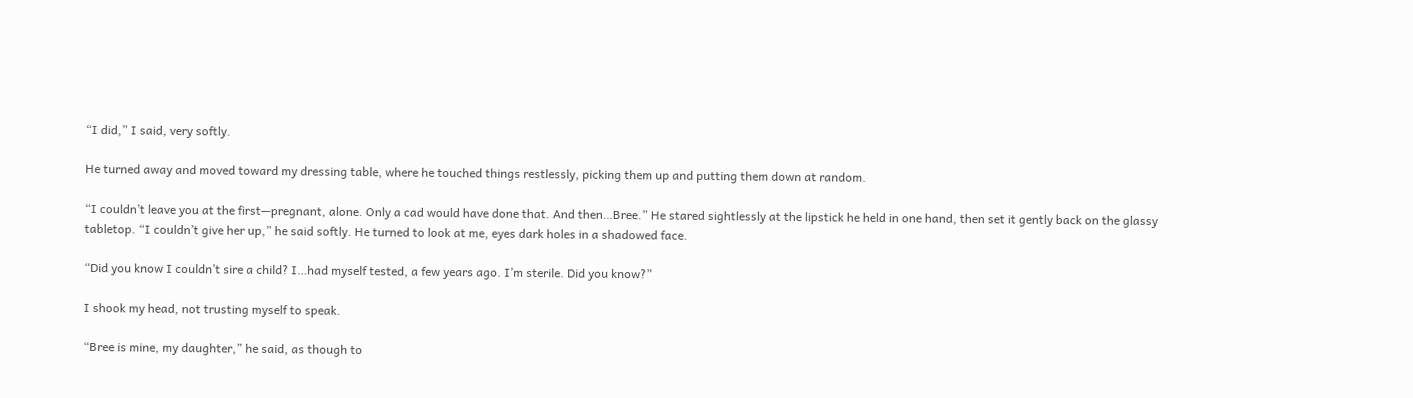“I did,” I said, very softly.

He turned away and moved toward my dressing table, where he touched things restlessly, picking them up and putting them down at random.

“I couldn’t leave you at the first—pregnant, alone. Only a cad would have done that. And then…Bree.” He stared sightlessly at the lipstick he held in one hand, then set it gently back on the glassy tabletop. “I couldn’t give her up,” he said softly. He turned to look at me, eyes dark holes in a shadowed face.

“Did you know I couldn’t sire a child? I…had myself tested, a few years ago. I’m sterile. Did you know?”

I shook my head, not trusting myself to speak.

“Bree is mine, my daughter,” he said, as though to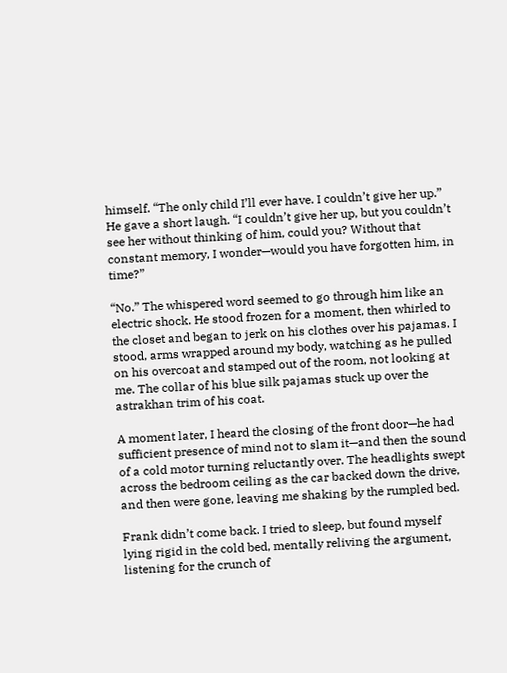himself. “The only child I’ll ever have. I couldn’t give her up.” He gave a short laugh. “I couldn’t give her up, but you couldn’t see her without thinking of him, could you? Without that constant memory, I wonder—would you have forgotten him, in time?”

“No.” The whispered word seemed to go through him like an electric shock. He stood frozen for a moment, then whirled to the closet and began to jerk on his clothes over his pajamas. I stood, arms wrapped around my body, watching as he pulled on his overcoat and stamped out of the room, not looking at me. The collar of his blue silk pajamas stuck up over the astrakhan trim of his coat.

A moment later, I heard the closing of the front door—he had sufficient presence of mind not to slam it—and then the sound of a cold motor turning reluctantly over. The headlights swept across the bedroom ceiling as the car backed down the drive, and then were gone, leaving me shaking by the rumpled bed.

Frank didn’t come back. I tried to sleep, but found myself lying rigid in the cold bed, mentally reliving the argument, listening for the crunch of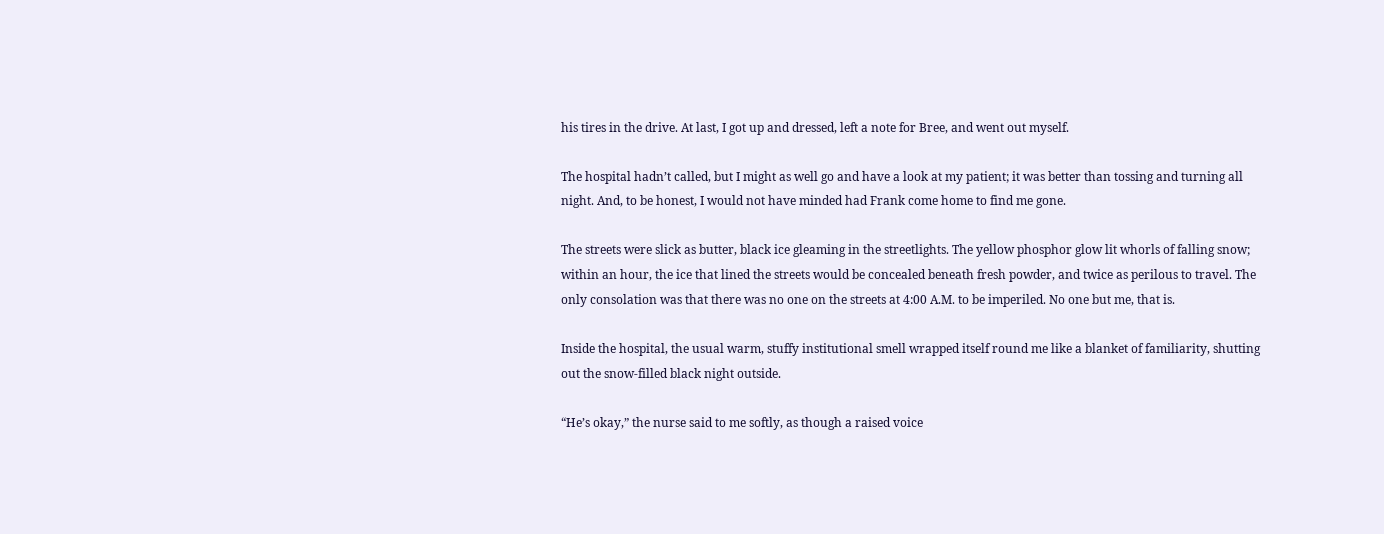his tires in the drive. At last, I got up and dressed, left a note for Bree, and went out myself.

The hospital hadn’t called, but I might as well go and have a look at my patient; it was better than tossing and turning all night. And, to be honest, I would not have minded had Frank come home to find me gone.

The streets were slick as butter, black ice gleaming in the streetlights. The yellow phosphor glow lit whorls of falling snow; within an hour, the ice that lined the streets would be concealed beneath fresh powder, and twice as perilous to travel. The only consolation was that there was no one on the streets at 4:00 A.M. to be imperiled. No one but me, that is.

Inside the hospital, the usual warm, stuffy institutional smell wrapped itself round me like a blanket of familiarity, shutting out the snow-filled black night outside.

“He’s okay,” the nurse said to me softly, as though a raised voice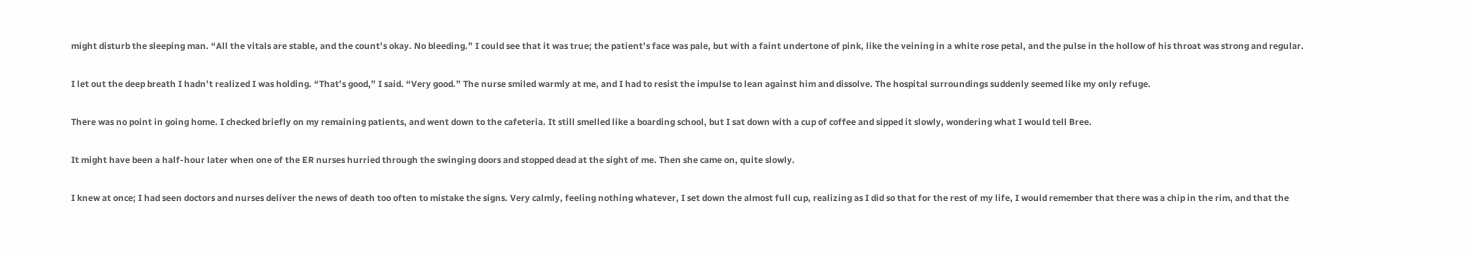might disturb the sleeping man. “All the vitals are stable, and the count’s okay. No bleeding.” I could see that it was true; the patient’s face was pale, but with a faint undertone of pink, like the veining in a white rose petal, and the pulse in the hollow of his throat was strong and regular.

I let out the deep breath I hadn’t realized I was holding. “That’s good,” I said. “Very good.” The nurse smiled warmly at me, and I had to resist the impulse to lean against him and dissolve. The hospital surroundings suddenly seemed like my only refuge.

There was no point in going home. I checked briefly on my remaining patients, and went down to the cafeteria. It still smelled like a boarding school, but I sat down with a cup of coffee and sipped it slowly, wondering what I would tell Bree.

It might have been a half-hour later when one of the ER nurses hurried through the swinging doors and stopped dead at the sight of me. Then she came on, quite slowly.

I knew at once; I had seen doctors and nurses deliver the news of death too often to mistake the signs. Very calmly, feeling nothing whatever, I set down the almost full cup, realizing as I did so that for the rest of my life, I would remember that there was a chip in the rim, and that the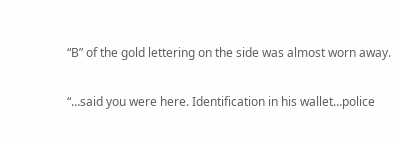“B” of the gold lettering on the side was almost worn away.

“…said you were here. Identification in his wallet…police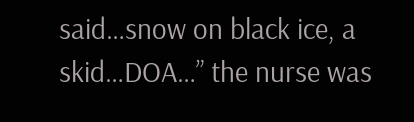said…snow on black ice, a skid…DOA…” the nurse was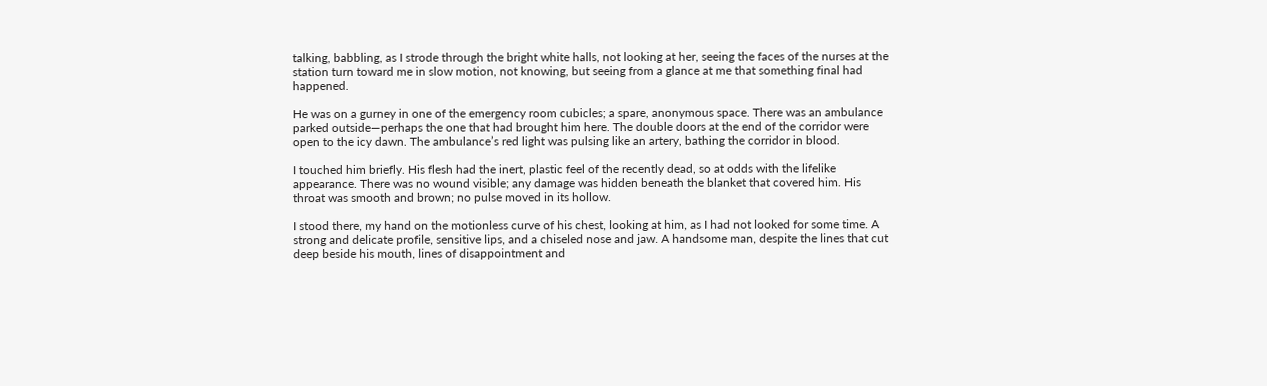talking, babbling, as I strode through the bright white halls, not looking at her, seeing the faces of the nurses at the station turn toward me in slow motion, not knowing, but seeing from a glance at me that something final had happened.

He was on a gurney in one of the emergency room cubicles; a spare, anonymous space. There was an ambulance parked outside—perhaps the one that had brought him here. The double doors at the end of the corridor were open to the icy dawn. The ambulance’s red light was pulsing like an artery, bathing the corridor in blood.

I touched him briefly. His flesh had the inert, plastic feel of the recently dead, so at odds with the lifelike appearance. There was no wound visible; any damage was hidden beneath the blanket that covered him. His throat was smooth and brown; no pulse moved in its hollow.

I stood there, my hand on the motionless curve of his chest, looking at him, as I had not looked for some time. A strong and delicate profile, sensitive lips, and a chiseled nose and jaw. A handsome man, despite the lines that cut deep beside his mouth, lines of disappointment and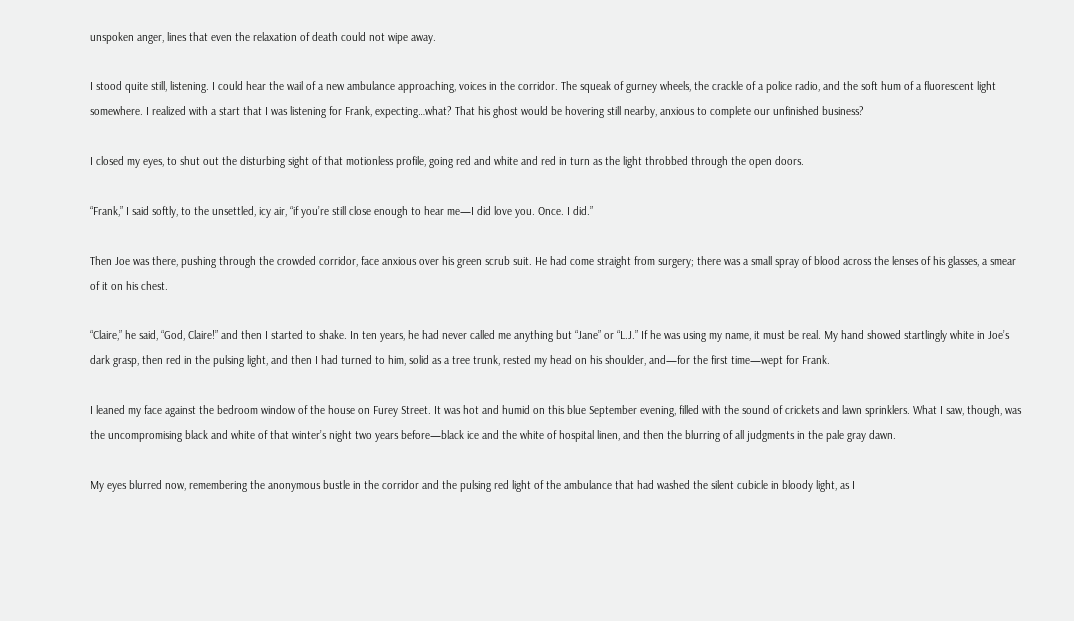unspoken anger, lines that even the relaxation of death could not wipe away.

I stood quite still, listening. I could hear the wail of a new ambulance approaching, voices in the corridor. The squeak of gurney wheels, the crackle of a police radio, and the soft hum of a fluorescent light somewhere. I realized with a start that I was listening for Frank, expecting…what? That his ghost would be hovering still nearby, anxious to complete our unfinished business?

I closed my eyes, to shut out the disturbing sight of that motionless profile, going red and white and red in turn as the light throbbed through the open doors.

“Frank,” I said softly, to the unsettled, icy air, “if you’re still close enough to hear me—I did love you. Once. I did.”

Then Joe was there, pushing through the crowded corridor, face anxious over his green scrub suit. He had come straight from surgery; there was a small spray of blood across the lenses of his glasses, a smear of it on his chest.

“Claire,” he said, “God, Claire!” and then I started to shake. In ten years, he had never called me anything but “Jane” or “L.J.” If he was using my name, it must be real. My hand showed startlingly white in Joe’s dark grasp, then red in the pulsing light, and then I had turned to him, solid as a tree trunk, rested my head on his shoulder, and—for the first time—wept for Frank.

I leaned my face against the bedroom window of the house on Furey Street. It was hot and humid on this blue September evening, filled with the sound of crickets and lawn sprinklers. What I saw, though, was the uncompromising black and white of that winter’s night two years before—black ice and the white of hospital linen, and then the blurring of all judgments in the pale gray dawn.

My eyes blurred now, remembering the anonymous bustle in the corridor and the pulsing red light of the ambulance that had washed the silent cubicle in bloody light, as I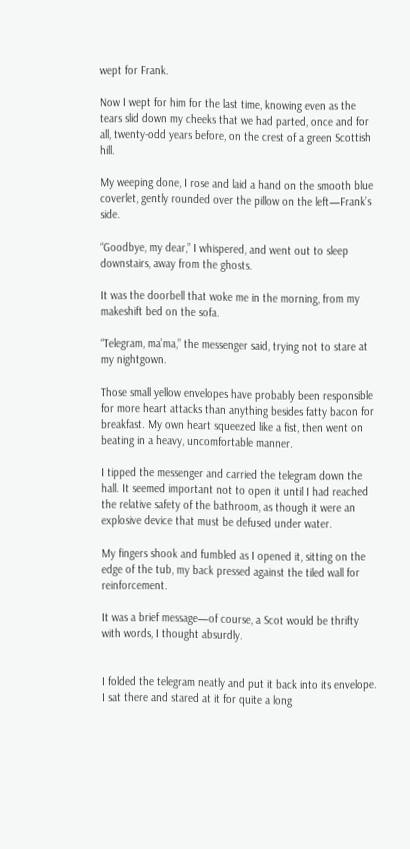wept for Frank.

Now I wept for him for the last time, knowing even as the tears slid down my cheeks that we had parted, once and for all, twenty-odd years before, on the crest of a green Scottish hill.

My weeping done, I rose and laid a hand on the smooth blue coverlet, gently rounded over the pillow on the left—Frank’s side.

“Goodbye, my dear,” I whispered, and went out to sleep downstairs, away from the ghosts.

It was the doorbell that woke me in the morning, from my makeshift bed on the sofa.

“Telegram, ma’ma,” the messenger said, trying not to stare at my nightgown.

Those small yellow envelopes have probably been responsible for more heart attacks than anything besides fatty bacon for breakfast. My own heart squeezed like a fist, then went on beating in a heavy, uncomfortable manner.

I tipped the messenger and carried the telegram down the hall. It seemed important not to open it until I had reached the relative safety of the bathroom, as though it were an explosive device that must be defused under water.

My fingers shook and fumbled as I opened it, sitting on the edge of the tub, my back pressed against the tiled wall for reinforcement.

It was a brief message—of course, a Scot would be thrifty with words, I thought absurdly.


I folded the telegram neatly and put it back into its envelope. I sat there and stared at it for quite a long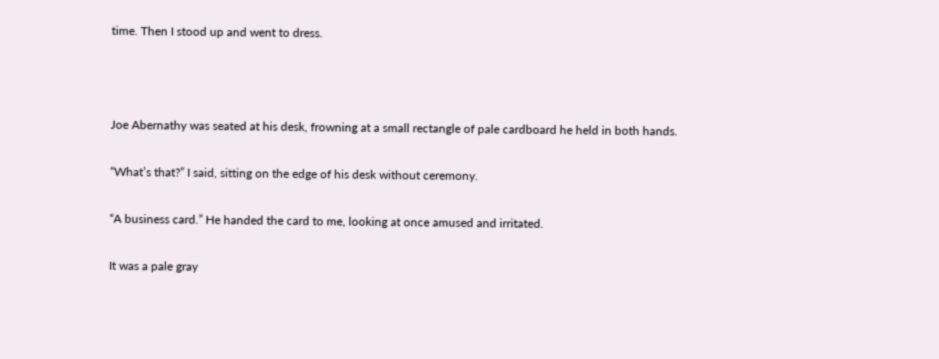time. Then I stood up and went to dress.



Joe Abernathy was seated at his desk, frowning at a small rectangle of pale cardboard he held in both hands.

“What’s that?” I said, sitting on the edge of his desk without ceremony.

“A business card.” He handed the card to me, looking at once amused and irritated.

It was a pale gray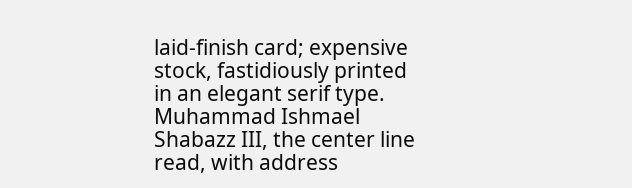laid-finish card; expensive stock, fastidiously printed in an elegant serif type. Muhammad Ishmael Shabazz III, the center line read, with address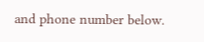and phone number below.